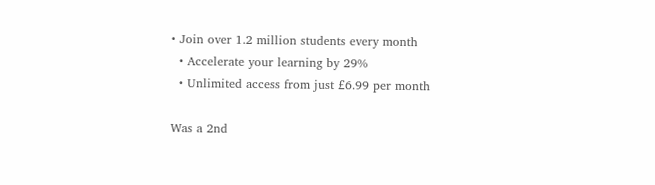• Join over 1.2 million students every month
  • Accelerate your learning by 29%
  • Unlimited access from just £6.99 per month

Was a 2nd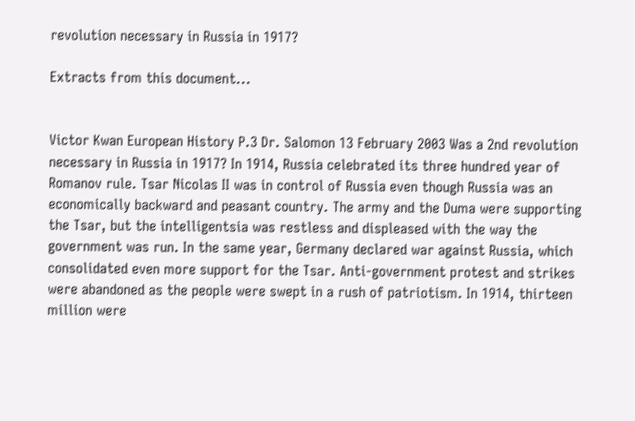revolution necessary in Russia in 1917?

Extracts from this document...


Victor Kwan European History P.3 Dr. Salomon 13 February 2003 Was a 2nd revolution necessary in Russia in 1917? In 1914, Russia celebrated its three hundred year of Romanov rule. Tsar Nicolas II was in control of Russia even though Russia was an economically backward and peasant country. The army and the Duma were supporting the Tsar, but the intelligentsia was restless and displeased with the way the government was run. In the same year, Germany declared war against Russia, which consolidated even more support for the Tsar. Anti-government protest and strikes were abandoned as the people were swept in a rush of patriotism. In 1914, thirteen million were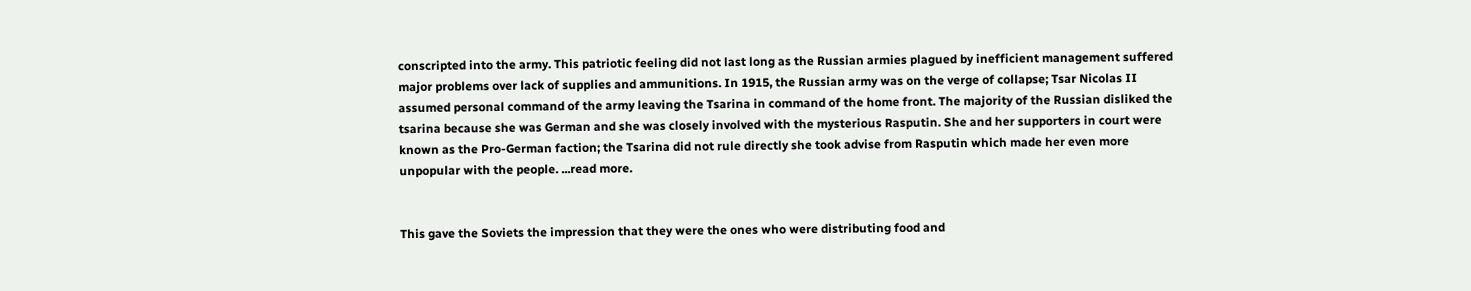conscripted into the army. This patriotic feeling did not last long as the Russian armies plagued by inefficient management suffered major problems over lack of supplies and ammunitions. In 1915, the Russian army was on the verge of collapse; Tsar Nicolas II assumed personal command of the army leaving the Tsarina in command of the home front. The majority of the Russian disliked the tsarina because she was German and she was closely involved with the mysterious Rasputin. She and her supporters in court were known as the Pro-German faction; the Tsarina did not rule directly she took advise from Rasputin which made her even more unpopular with the people. ...read more.


This gave the Soviets the impression that they were the ones who were distributing food and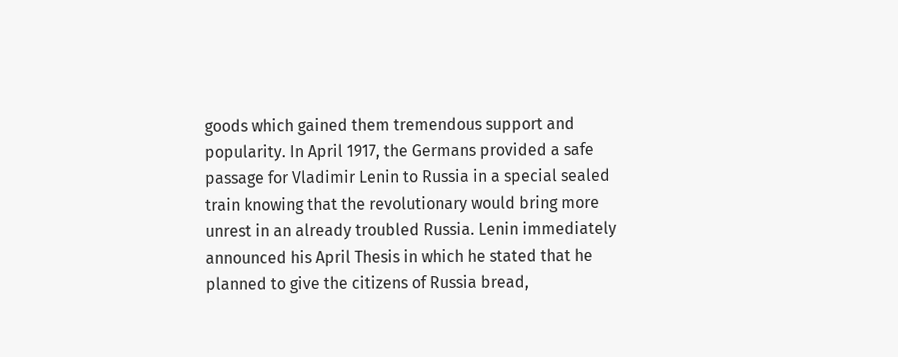goods which gained them tremendous support and popularity. In April 1917, the Germans provided a safe passage for Vladimir Lenin to Russia in a special sealed train knowing that the revolutionary would bring more unrest in an already troubled Russia. Lenin immediately announced his April Thesis in which he stated that he planned to give the citizens of Russia bread,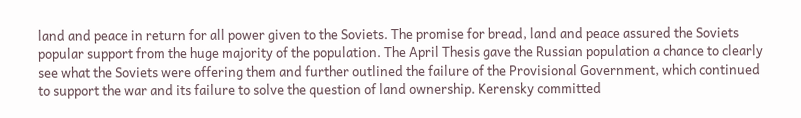land and peace in return for all power given to the Soviets. The promise for bread, land and peace assured the Soviets popular support from the huge majority of the population. The April Thesis gave the Russian population a chance to clearly see what the Soviets were offering them and further outlined the failure of the Provisional Government, which continued to support the war and its failure to solve the question of land ownership. Kerensky committed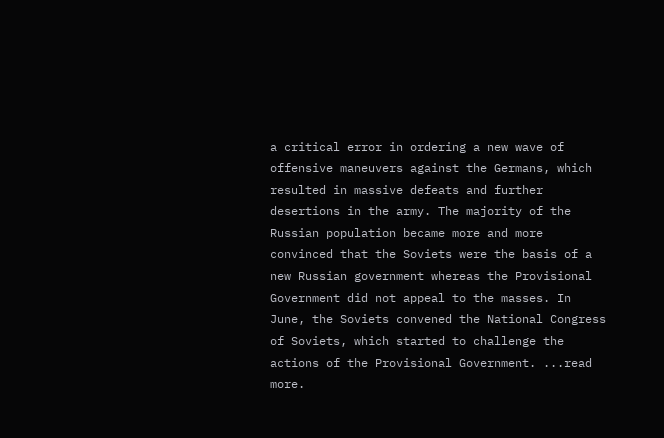a critical error in ordering a new wave of offensive maneuvers against the Germans, which resulted in massive defeats and further desertions in the army. The majority of the Russian population became more and more convinced that the Soviets were the basis of a new Russian government whereas the Provisional Government did not appeal to the masses. In June, the Soviets convened the National Congress of Soviets, which started to challenge the actions of the Provisional Government. ...read more.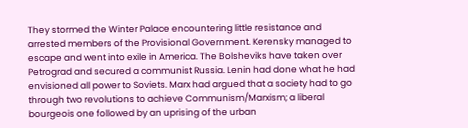They stormed the Winter Palace encountering little resistance and arrested members of the Provisional Government. Kerensky managed to escape and went into exile in America. The Bolsheviks have taken over Petrograd and secured a communist Russia. Lenin had done what he had envisioned all power to Soviets. Marx had argued that a society had to go through two revolutions to achieve Communism/Marxism; a liberal bourgeois one followed by an uprising of the urban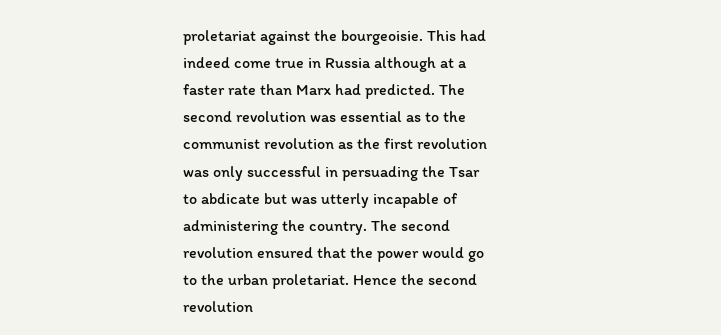proletariat against the bourgeoisie. This had indeed come true in Russia although at a faster rate than Marx had predicted. The second revolution was essential as to the communist revolution as the first revolution was only successful in persuading the Tsar to abdicate but was utterly incapable of administering the country. The second revolution ensured that the power would go to the urban proletariat. Hence the second revolution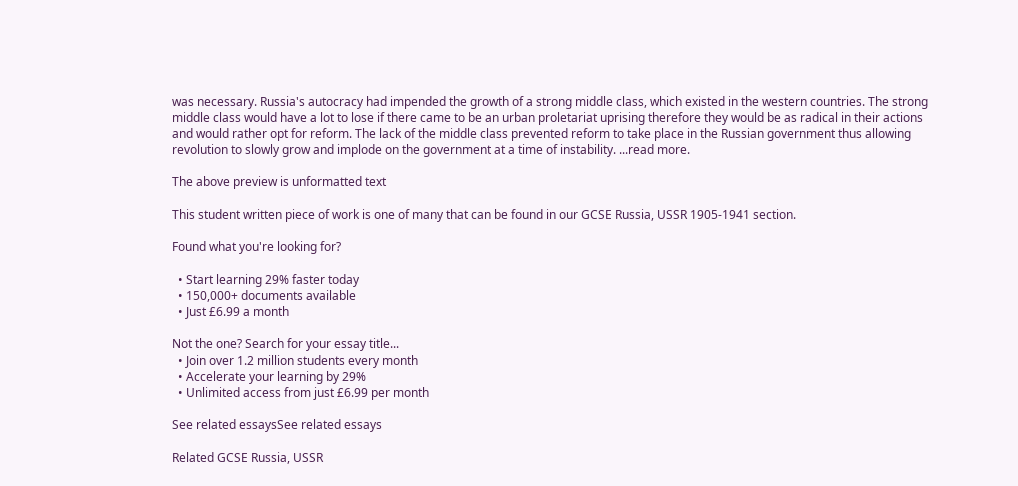was necessary. Russia's autocracy had impended the growth of a strong middle class, which existed in the western countries. The strong middle class would have a lot to lose if there came to be an urban proletariat uprising therefore they would be as radical in their actions and would rather opt for reform. The lack of the middle class prevented reform to take place in the Russian government thus allowing revolution to slowly grow and implode on the government at a time of instability. ...read more.

The above preview is unformatted text

This student written piece of work is one of many that can be found in our GCSE Russia, USSR 1905-1941 section.

Found what you're looking for?

  • Start learning 29% faster today
  • 150,000+ documents available
  • Just £6.99 a month

Not the one? Search for your essay title...
  • Join over 1.2 million students every month
  • Accelerate your learning by 29%
  • Unlimited access from just £6.99 per month

See related essaysSee related essays

Related GCSE Russia, USSR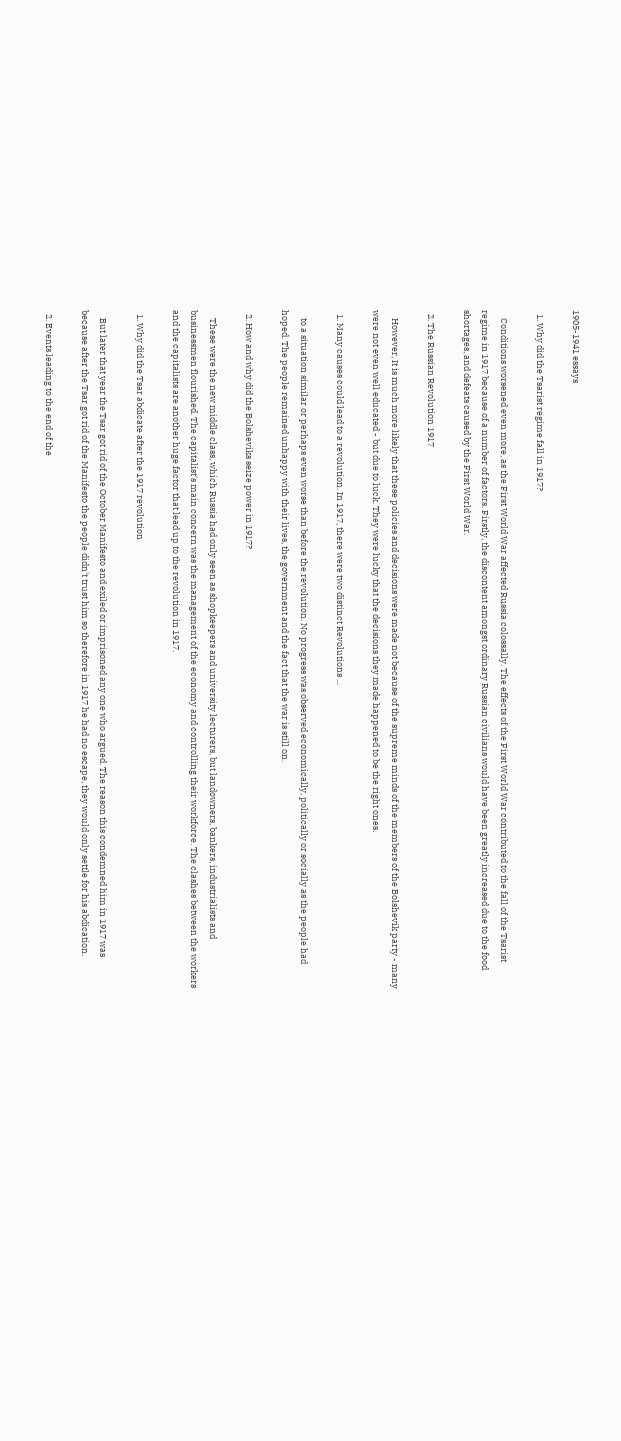1905-1941 essays

  1. Why did the Tsarist regime fall in 1917?

    Conditions worsened even more, as the First World War affected Russia colossally. The effects of the First World War contributed to the fall of the Tsarist regime in 1917 because of a number of factors. Firstly, the discontent amongst ordinary Russian civilians would have been greatly increased due to the food shortages, and defeats caused by the First World War.

  2. The Russian Revolution 1917

    However, It is much more likely that these policies and decisions were made not because of the supreme minds of the members of the Bolshevik party - many were not even well educated - but due to luck. They were lucky that the decisions they made happened to be the right ones.

  1. Many causes could lead to a revolution. In 1917, there were two distinct Revolutions ...

    to a situation similar or perhaps even worse than before the revolution. No progress was observed economically, politically or socially as the people had hoped. The people remained unhappy with their lives, the government and the fact that the war is still on.

  2. How and why did the Bolsheviks seize power in 1917?

    These were the new middle class, which Russia had only seen as shopkeepers and university lecturers, but landowners, bankers, industrialists and businessmen flourished. The capitalist's main concern was the management of the economy and controlling their workforce. The clashes between the workers and the capitalists are another huge factor that lead up to the revolution in 1917.

  1. Why did the Tsar abdicate after the 1917 revolution

    But later that year the Tsar got rid of the October Manifesto and exiled or imprisoned any one who argued. The reason this condemned him in 1917 was because after the Tsar got rid of the Manifesto the people didn't trust him so therefore in 1917 he had no escape, they would only settle for his abdication.

  2. Events leading to the end of the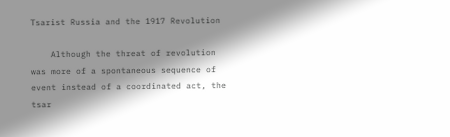Tsarist Russia and the 1917 Revolution

    Although the threat of revolution was more of a spontaneous sequence of event instead of a coordinated act, the tsar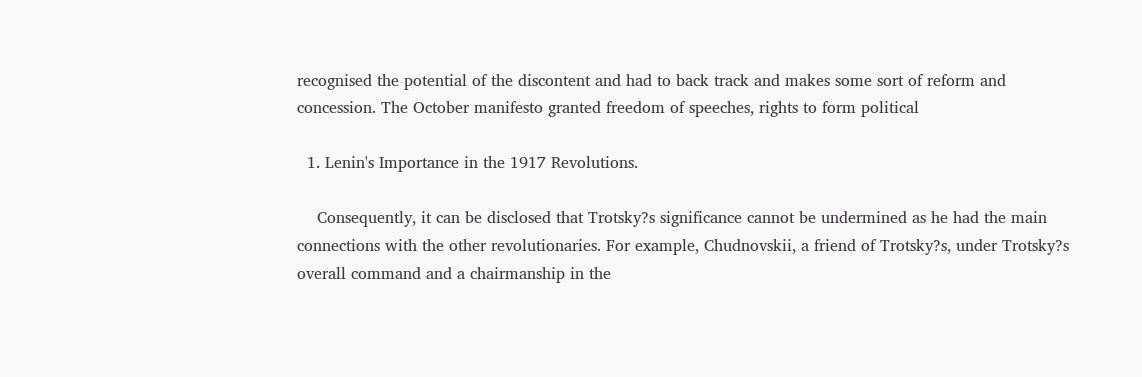recognised the potential of the discontent and had to back track and makes some sort of reform and concession. The October manifesto granted freedom of speeches, rights to form political

  1. Lenin's Importance in the 1917 Revolutions.

    Consequently, it can be disclosed that Trotsky?s significance cannot be undermined as he had the main connections with the other revolutionaries. For example, Chudnovskii, a friend of Trotsky?s, under Trotsky?s overall command and a chairmanship in the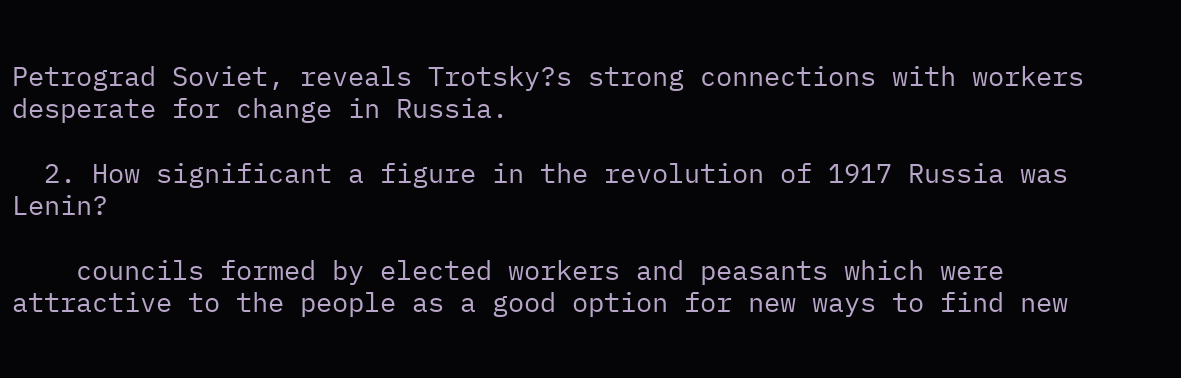Petrograd Soviet, reveals Trotsky?s strong connections with workers desperate for change in Russia.

  2. How significant a figure in the revolution of 1917 Russia was Lenin?

    councils formed by elected workers and peasants which were attractive to the people as a good option for new ways to find new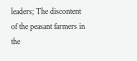leaders; The discontent of the peasant farmers in the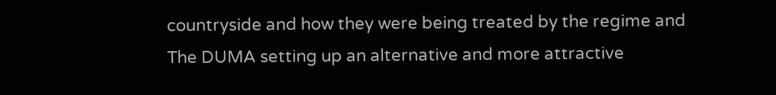countryside and how they were being treated by the regime and The DUMA setting up an alternative and more attractive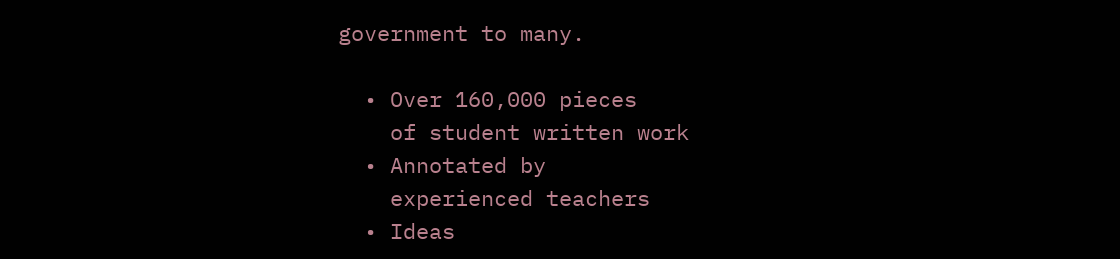government to many.

  • Over 160,000 pieces
    of student written work
  • Annotated by
    experienced teachers
  • Ideas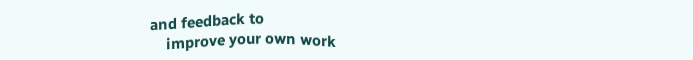and feedback to
    improve your own work